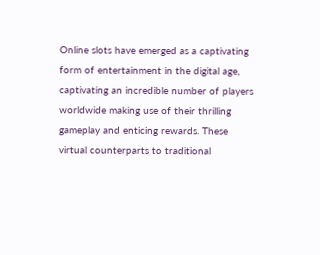Online slots have emerged as a captivating form of entertainment in the digital age, captivating an incredible number of players worldwide making use of their thrilling gameplay and enticing rewards. These virtual counterparts to traditional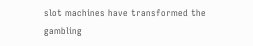slot machines have transformed the gambling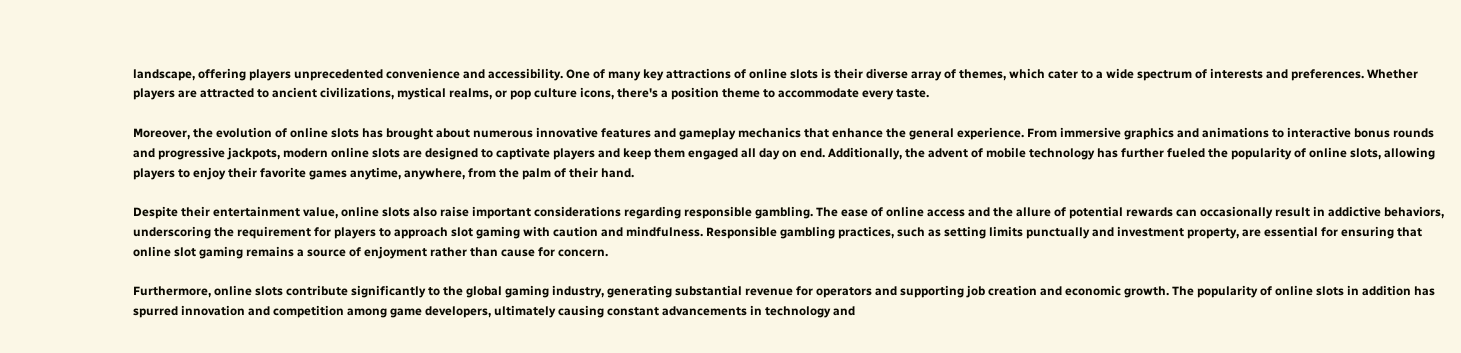landscape, offering players unprecedented convenience and accessibility. One of many key attractions of online slots is their diverse array of themes, which cater to a wide spectrum of interests and preferences. Whether players are attracted to ancient civilizations, mystical realms, or pop culture icons, there's a position theme to accommodate every taste.

Moreover, the evolution of online slots has brought about numerous innovative features and gameplay mechanics that enhance the general experience. From immersive graphics and animations to interactive bonus rounds and progressive jackpots, modern online slots are designed to captivate players and keep them engaged all day on end. Additionally, the advent of mobile technology has further fueled the popularity of online slots, allowing players to enjoy their favorite games anytime, anywhere, from the palm of their hand.

Despite their entertainment value, online slots also raise important considerations regarding responsible gambling. The ease of online access and the allure of potential rewards can occasionally result in addictive behaviors, underscoring the requirement for players to approach slot gaming with caution and mindfulness. Responsible gambling practices, such as setting limits punctually and investment property, are essential for ensuring that online slot gaming remains a source of enjoyment rather than cause for concern.

Furthermore, online slots contribute significantly to the global gaming industry, generating substantial revenue for operators and supporting job creation and economic growth. The popularity of online slots in addition has spurred innovation and competition among game developers, ultimately causing constant advancements in technology and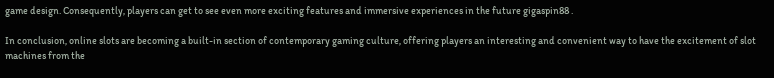game design. Consequently, players can get to see even more exciting features and immersive experiences in the future gigaspin88 .

In conclusion, online slots are becoming a built-in section of contemporary gaming culture, offering players an interesting and convenient way to have the excitement of slot machines from the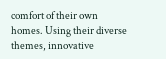comfort of their own homes. Using their diverse themes, innovative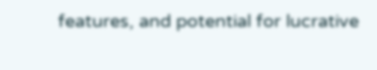features, and potential for lucrative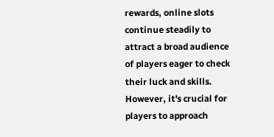rewards, online slots continue steadily to attract a broad audience of players eager to check their luck and skills. However, it's crucial for players to approach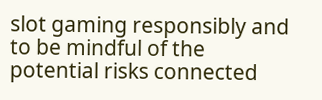slot gaming responsibly and to be mindful of the potential risks connected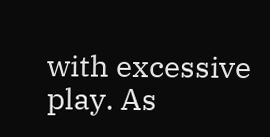with excessive play. As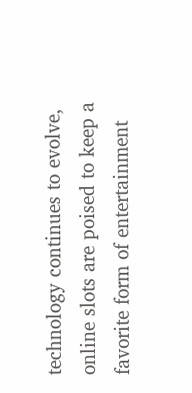technology continues to evolve, online slots are poised to keep a favorite form of entertainment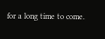for a long time to come.